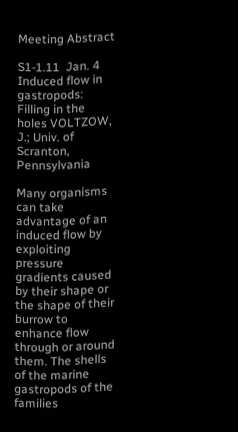Meeting Abstract

S1-1.11  Jan. 4  Induced flow in gastropods: Filling in the holes VOLTZOW, J.; Univ. of Scranton, Pennsylvania

Many organisms can take advantage of an induced flow by exploiting pressure gradients caused by their shape or the shape of their burrow to enhance flow through or around them. The shells of the marine gastropods of the families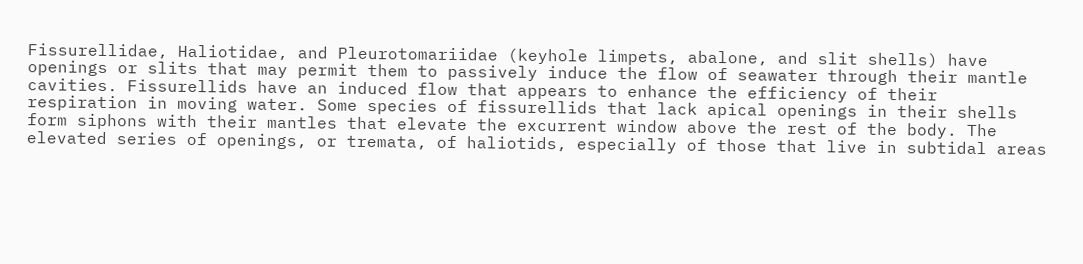Fissurellidae, Haliotidae, and Pleurotomariidae (keyhole limpets, abalone, and slit shells) have openings or slits that may permit them to passively induce the flow of seawater through their mantle cavities. Fissurellids have an induced flow that appears to enhance the efficiency of their respiration in moving water. Some species of fissurellids that lack apical openings in their shells form siphons with their mantles that elevate the excurrent window above the rest of the body. The elevated series of openings, or tremata, of haliotids, especially of those that live in subtidal areas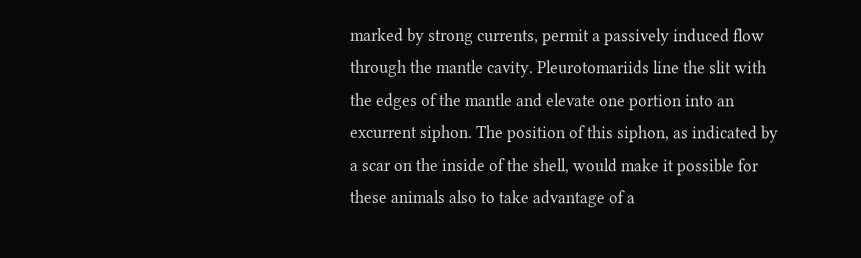marked by strong currents, permit a passively induced flow through the mantle cavity. Pleurotomariids line the slit with the edges of the mantle and elevate one portion into an excurrent siphon. The position of this siphon, as indicated by a scar on the inside of the shell, would make it possible for these animals also to take advantage of a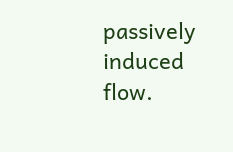passively induced flow.